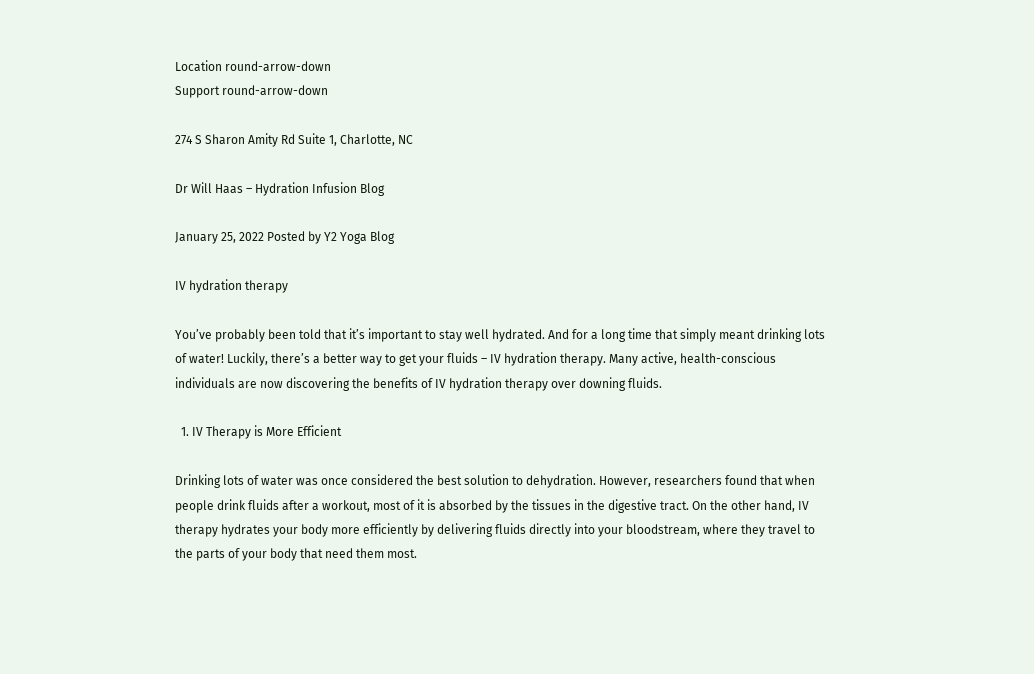Location round-arrow-down
Support round-arrow-down

274 S Sharon Amity Rd Suite 1, Charlotte, NC

Dr Will Haas – Hydration Infusion Blog

January 25, 2022 Posted by Y2 Yoga Blog

IV hydration therapy

You’ve probably been told that it’s important to stay well hydrated. And for a long time that simply meant drinking lots of water! Luckily, there’s a better way to get your fluids – IV hydration therapy. Many active, health-conscious individuals are now discovering the benefits of IV hydration therapy over downing fluids.

  1. IV Therapy is More Efficient

Drinking lots of water was once considered the best solution to dehydration. However, researchers found that when people drink fluids after a workout, most of it is absorbed by the tissues in the digestive tract. On the other hand, IV therapy hydrates your body more efficiently by delivering fluids directly into your bloodstream, where they travel to the parts of your body that need them most.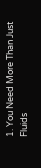1. You Need More Than Just Fluids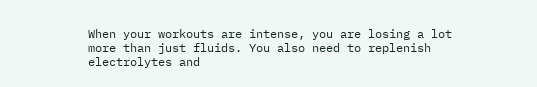When your workouts are intense, you are losing a lot more than just fluids. You also need to replenish electrolytes and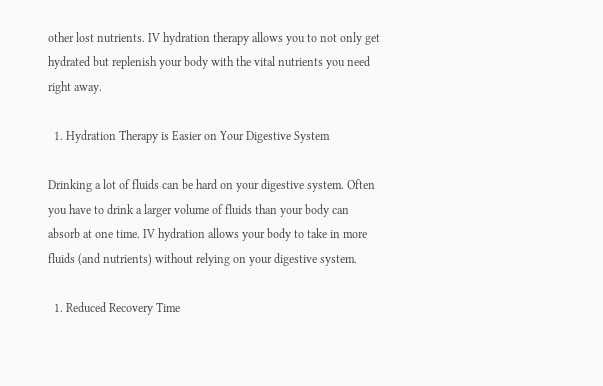other lost nutrients. IV hydration therapy allows you to not only get hydrated but replenish your body with the vital nutrients you need right away.

  1. Hydration Therapy is Easier on Your Digestive System

Drinking a lot of fluids can be hard on your digestive system. Often you have to drink a larger volume of fluids than your body can absorb at one time. IV hydration allows your body to take in more fluids (and nutrients) without relying on your digestive system.

  1. Reduced Recovery Time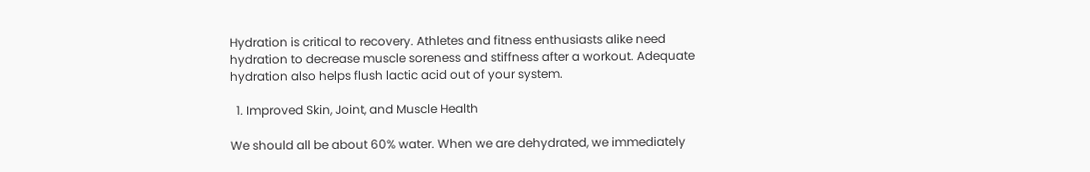Hydration is critical to recovery. Athletes and fitness enthusiasts alike need hydration to decrease muscle soreness and stiffness after a workout. Adequate hydration also helps flush lactic acid out of your system.

  1. Improved Skin, Joint, and Muscle Health

We should all be about 60% water. When we are dehydrated, we immediately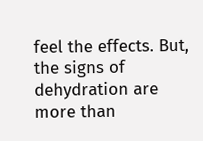feel the effects. But, the signs of dehydration are more than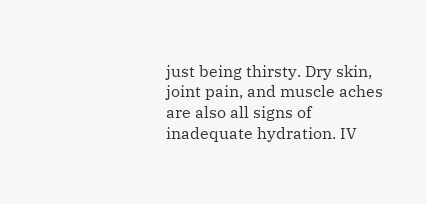just being thirsty. Dry skin, joint pain, and muscle aches are also all signs of inadequate hydration. IV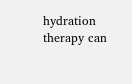hydration therapy can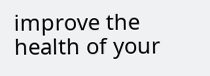improve the health of your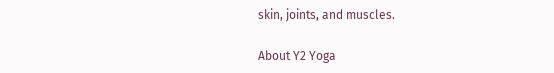skin, joints, and muscles.

About Y2 Yoga